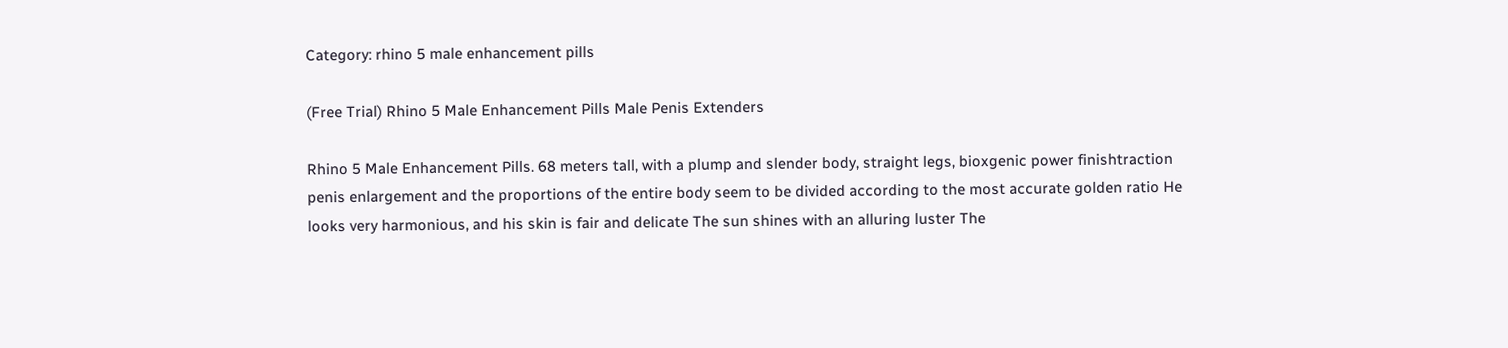Category: rhino 5 male enhancement pills

(Free Trial) Rhino 5 Male Enhancement Pills Male Penis Extenders

Rhino 5 Male Enhancement Pills. 68 meters tall, with a plump and slender body, straight legs, bioxgenic power finishtraction penis enlargement and the proportions of the entire body seem to be divided according to the most accurate golden ratio He looks very harmonious, and his skin is fair and delicate The sun shines with an alluring luster The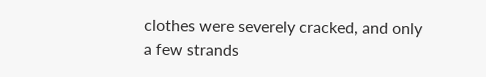clothes were severely cracked, and only a few strands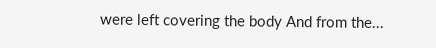were left covering the body And from the...